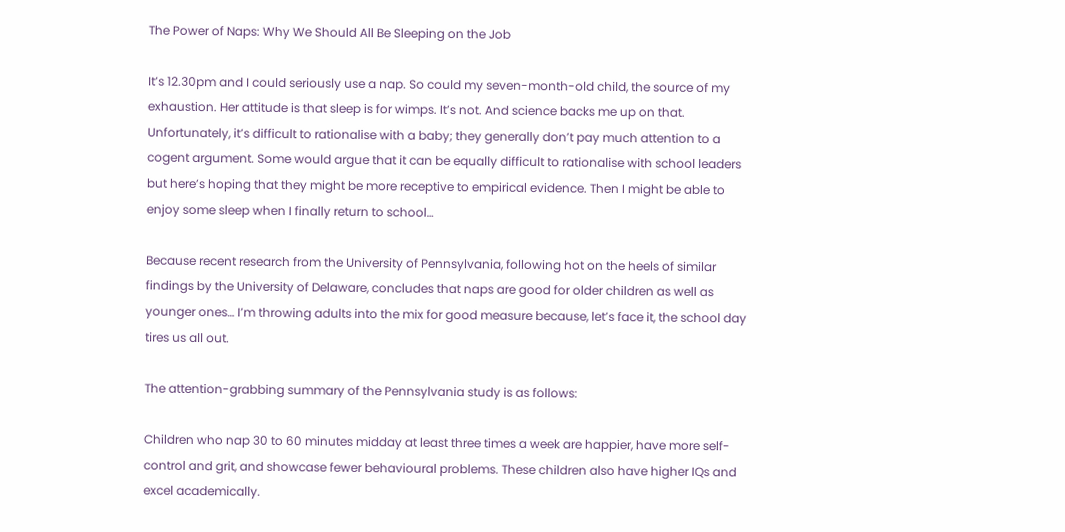The Power of Naps: Why We Should All Be Sleeping on the Job

It’s 12.30pm and I could seriously use a nap. So could my seven-month-old child, the source of my exhaustion. Her attitude is that sleep is for wimps. It’s not. And science backs me up on that. Unfortunately, it’s difficult to rationalise with a baby; they generally don’t pay much attention to a cogent argument. Some would argue that it can be equally difficult to rationalise with school leaders but here’s hoping that they might be more receptive to empirical evidence. Then I might be able to enjoy some sleep when I finally return to school…

Because recent research from the University of Pennsylvania, following hot on the heels of similar findings by the University of Delaware, concludes that naps are good for older children as well as younger ones… I’m throwing adults into the mix for good measure because, let’s face it, the school day tires us all out.

The attention-grabbing summary of the Pennsylvania study is as follows:

Children who nap 30 to 60 minutes midday at least three times a week are happier, have more self-control and grit, and showcase fewer behavioural problems. These children also have higher IQs and excel academically.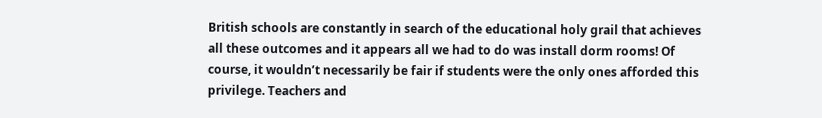British schools are constantly in search of the educational holy grail that achieves all these outcomes and it appears all we had to do was install dorm rooms! Of course, it wouldn’t necessarily be fair if students were the only ones afforded this privilege. Teachers and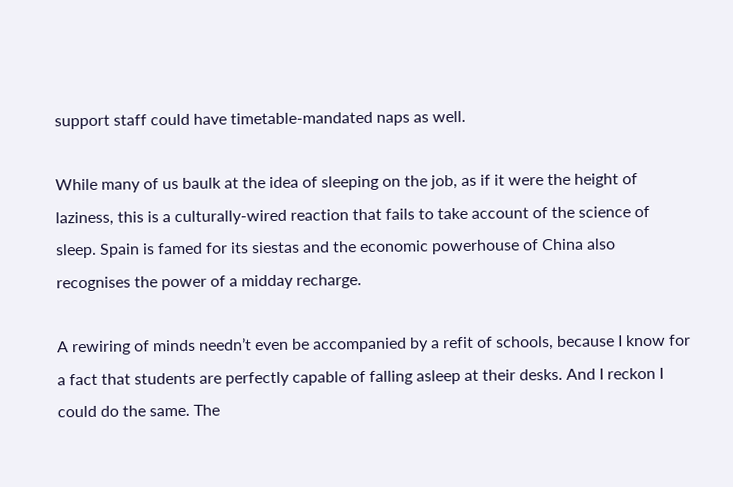support staff could have timetable-mandated naps as well.

While many of us baulk at the idea of sleeping on the job, as if it were the height of laziness, this is a culturally-wired reaction that fails to take account of the science of sleep. Spain is famed for its siestas and the economic powerhouse of China also recognises the power of a midday recharge.

A rewiring of minds needn’t even be accompanied by a refit of schools, because I know for a fact that students are perfectly capable of falling asleep at their desks. And I reckon I could do the same. The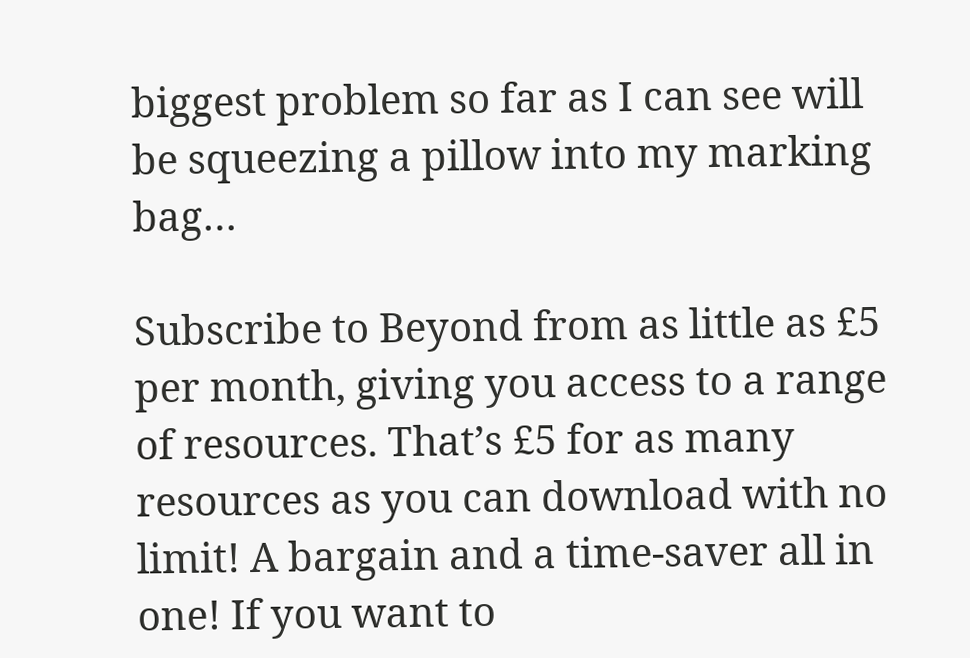biggest problem so far as I can see will be squeezing a pillow into my marking bag…

Subscribe to Beyond from as little as £5 per month, giving you access to a range of resources. That’s £5 for as many resources as you can download with no limit! A bargain and a time-saver all in one! If you want to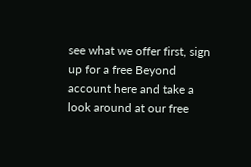see what we offer first, sign up for a free Beyond account here and take a look around at our free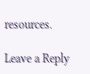resources.

Leave a Reply